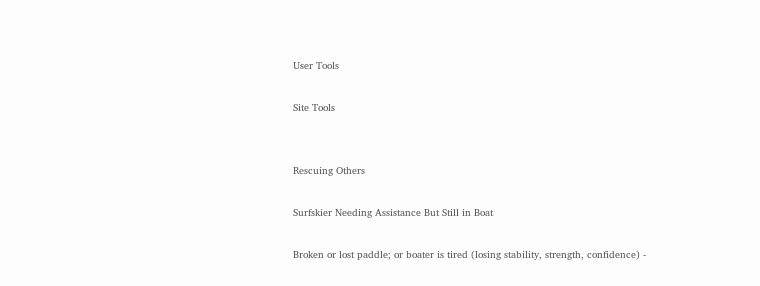User Tools

Site Tools


Rescuing Others

Surfskier Needing Assistance But Still in Boat

Broken or lost paddle; or boater is tired (losing stability, strength, confidence) -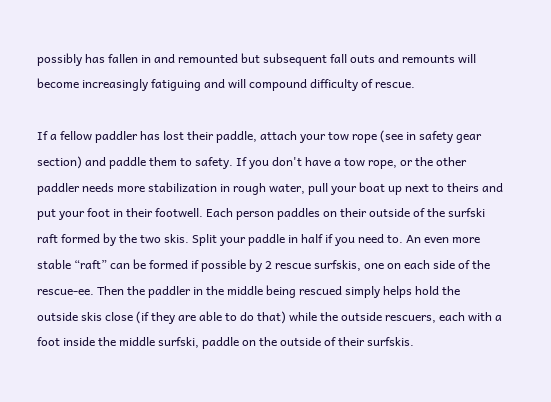possibly has fallen in and remounted but subsequent fall outs and remounts will become increasingly fatiguing and will compound difficulty of rescue.

If a fellow paddler has lost their paddle, attach your tow rope (see in safety gear section) and paddle them to safety. If you don't have a tow rope, or the other paddler needs more stabilization in rough water, pull your boat up next to theirs and put your foot in their footwell. Each person paddles on their outside of the surfski raft formed by the two skis. Split your paddle in half if you need to. An even more stable “raft” can be formed if possible by 2 rescue surfskis, one on each side of the rescue-ee. Then the paddler in the middle being rescued simply helps hold the outside skis close (if they are able to do that) while the outside rescuers, each with a foot inside the middle surfski, paddle on the outside of their surfskis.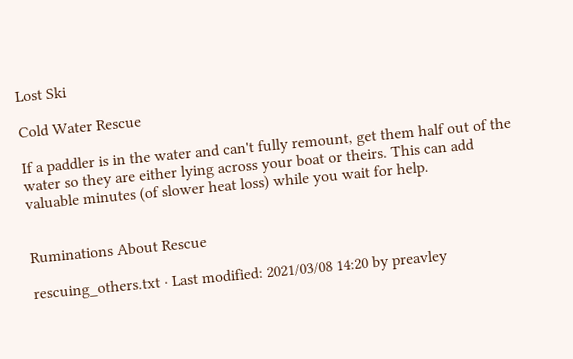Lost Ski

Cold Water Rescue

If a paddler is in the water and can't fully remount, get them half out of the water so they are either lying across your boat or theirs. This can add valuable minutes (of slower heat loss) while you wait for help.


Ruminations About Rescue

rescuing_others.txt · Last modified: 2021/03/08 14:20 by preavley